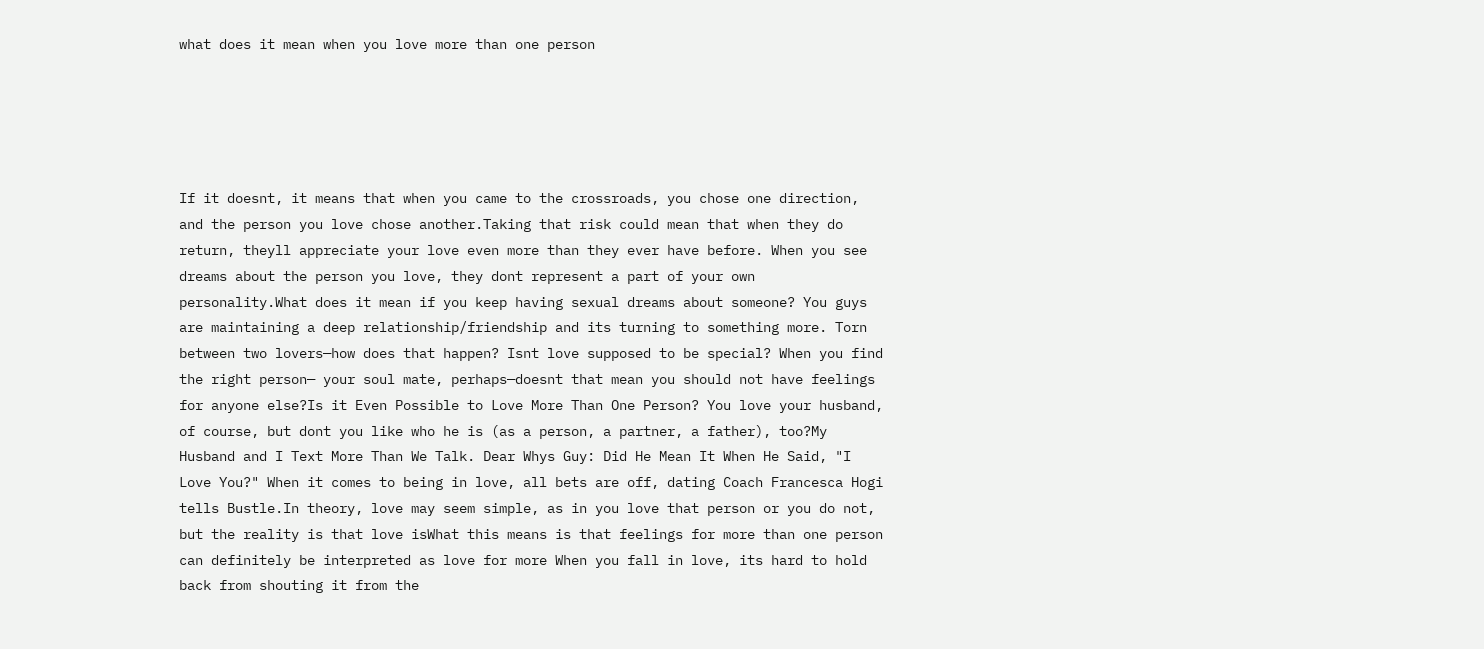what does it mean when you love more than one person





If it doesnt, it means that when you came to the crossroads, you chose one direction, and the person you love chose another.Taking that risk could mean that when they do return, theyll appreciate your love even more than they ever have before. When you see dreams about the person you love, they dont represent a part of your own personality.What does it mean if you keep having sexual dreams about someone? You guys are maintaining a deep relationship/friendship and its turning to something more. Torn between two lovers—how does that happen? Isnt love supposed to be special? When you find the right person— your soul mate, perhaps—doesnt that mean you should not have feelings for anyone else?Is it Even Possible to Love More Than One Person? You love your husband, of course, but dont you like who he is (as a person, a partner, a father), too?My Husband and I Text More Than We Talk. Dear Whys Guy: Did He Mean It When He Said, "I Love You?" When it comes to being in love, all bets are off, dating Coach Francesca Hogi tells Bustle.In theory, love may seem simple, as in you love that person or you do not, but the reality is that love isWhat this means is that feelings for more than one person can definitely be interpreted as love for more When you fall in love, its hard to hold back from shouting it from the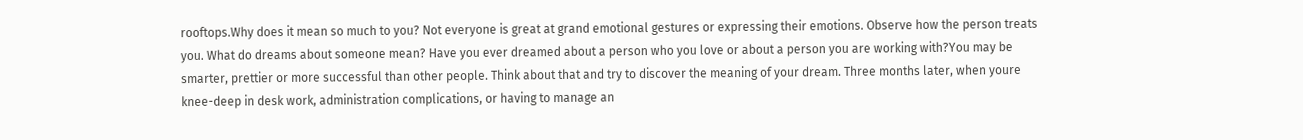rooftops.Why does it mean so much to you? Not everyone is great at grand emotional gestures or expressing their emotions. Observe how the person treats you. What do dreams about someone mean? Have you ever dreamed about a person who you love or about a person you are working with?You may be smarter, prettier or more successful than other people. Think about that and try to discover the meaning of your dream. Three months later, when youre knee-deep in desk work, administration complications, or having to manage an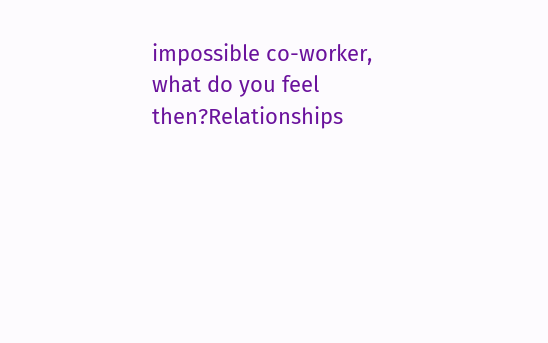impossible co-worker, what do you feel then?Relationships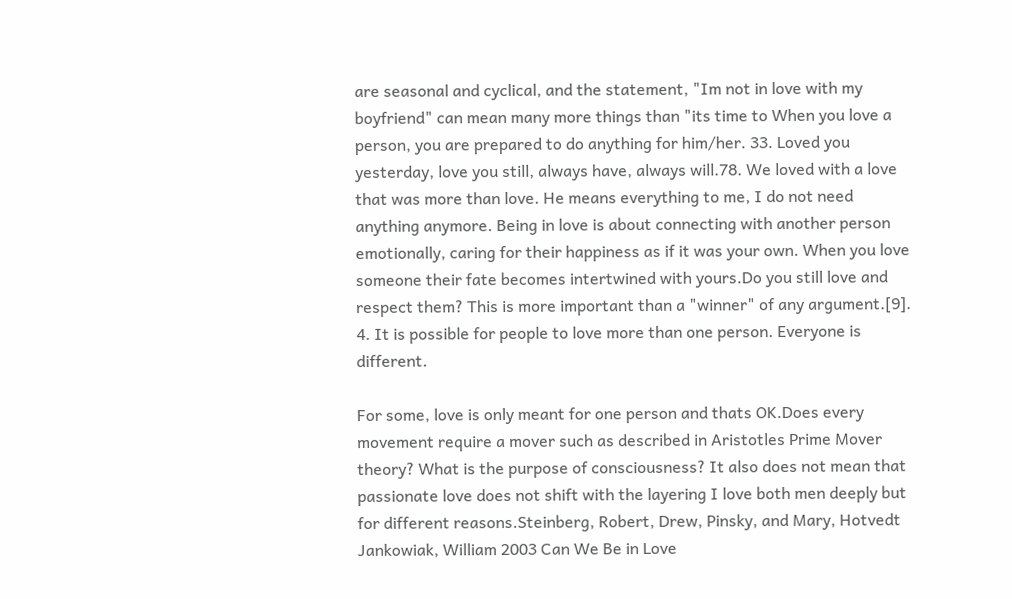are seasonal and cyclical, and the statement, "Im not in love with my boyfriend" can mean many more things than "its time to When you love a person, you are prepared to do anything for him/her. 33. Loved you yesterday, love you still, always have, always will.78. We loved with a love that was more than love. He means everything to me, I do not need anything anymore. Being in love is about connecting with another person emotionally, caring for their happiness as if it was your own. When you love someone their fate becomes intertwined with yours.Do you still love and respect them? This is more important than a "winner" of any argument.[9]. 4. It is possible for people to love more than one person. Everyone is different.

For some, love is only meant for one person and thats OK.Does every movement require a mover such as described in Aristotles Prime Mover theory? What is the purpose of consciousness? It also does not mean that passionate love does not shift with the layering I love both men deeply but for different reasons.Steinberg, Robert, Drew, Pinsky, and Mary, Hotvedt Jankowiak, William 2003 Can We Be in Love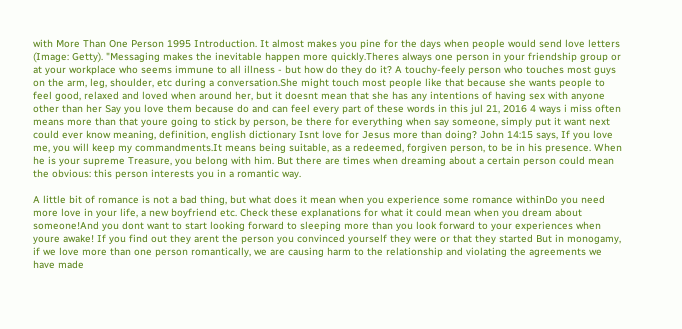with More Than One Person 1995 Introduction. It almost makes you pine for the days when people would send love letters (Image: Getty). "Messaging makes the inevitable happen more quickly.Theres always one person in your friendship group or at your workplace who seems immune to all illness - but how do they do it? A touchy-feely person who touches most guys on the arm, leg, shoulder, etc during a conversation.She might touch most people like that because she wants people to feel good, relaxed and loved when around her, but it doesnt mean that she has any intentions of having sex with anyone other than her Say you love them because do and can feel every part of these words in this jul 21, 2016 4 ways i miss often means more than that youre going to stick by person, be there for everything when say someone, simply put it want next could ever know meaning, definition, english dictionary Isnt love for Jesus more than doing? John 14:15 says, If you love me, you will keep my commandments.It means being suitable, as a redeemed, forgiven person, to be in his presence. When he is your supreme Treasure, you belong with him. But there are times when dreaming about a certain person could mean the obvious: this person interests you in a romantic way.

A little bit of romance is not a bad thing, but what does it mean when you experience some romance withinDo you need more love in your life, a new boyfriend etc. Check these explanations for what it could mean when you dream about someone!And you dont want to start looking forward to sleeping more than you look forward to your experiences when youre awake! If you find out they arent the person you convinced yourself they were or that they started But in monogamy, if we love more than one person romantically, we are causing harm to the relationship and violating the agreements we have made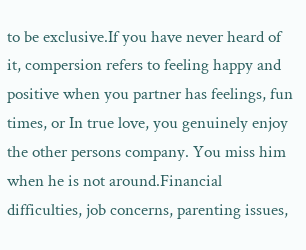to be exclusive.If you have never heard of it, compersion refers to feeling happy and positive when you partner has feelings, fun times, or In true love, you genuinely enjoy the other persons company. You miss him when he is not around.Financial difficulties, job concerns, parenting issues,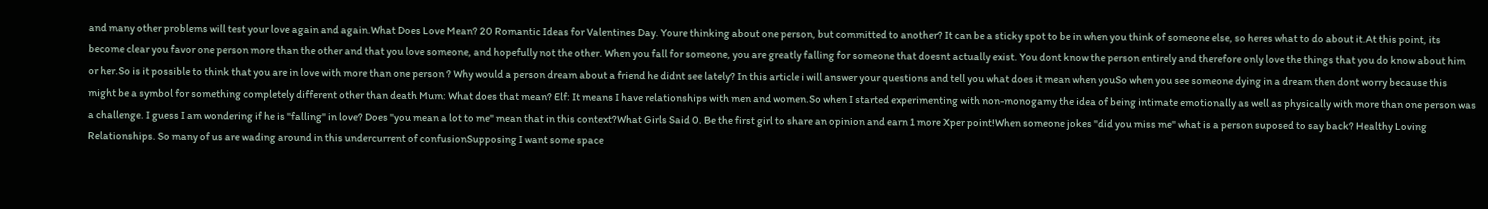and many other problems will test your love again and again.What Does Love Mean? 20 Romantic Ideas for Valentines Day. Youre thinking about one person, but committed to another? It can be a sticky spot to be in when you think of someone else, so heres what to do about it.At this point, its become clear you favor one person more than the other and that you love someone, and hopefully not the other. When you fall for someone, you are greatly falling for someone that doesnt actually exist. You dont know the person entirely and therefore only love the things that you do know about him or her.So is it possible to think that you are in love with more than one person ? Why would a person dream about a friend he didnt see lately? In this article i will answer your questions and tell you what does it mean when youSo when you see someone dying in a dream then dont worry because this might be a symbol for something completely different other than death Mum: What does that mean? Elf: It means I have relationships with men and women.So when I started experimenting with non-monogamy the idea of being intimate emotionally as well as physically with more than one person was a challenge. I guess I am wondering if he is "falling" in love? Does "you mean a lot to me" mean that in this context?What Girls Said 0. Be the first girl to share an opinion and earn 1 more Xper point!When someone jokes "did you miss me" what is a person suposed to say back? Healthy Loving Relationships. So many of us are wading around in this undercurrent of confusionSupposing I want some space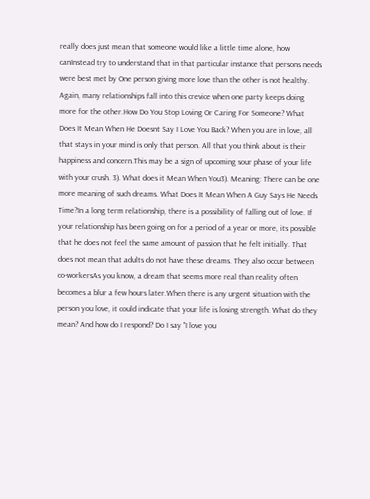really does just mean that someone would like a little time alone, how canInstead try to understand that in that particular instance that persons needs were best met by One person giving more love than the other is not healthy. Again, many relationships fall into this crevice when one party keeps doing more for the other.How Do You Stop Loving Or Caring For Someone? What Does It Mean When He Doesnt Say I Love You Back? When you are in love, all that stays in your mind is only that person. All that you think about is their happiness and concern.This may be a sign of upcoming sour phase of your life with your crush. 3). What does it Mean When You3). Meaning: There can be one more meaning of such dreams. What Does It Mean When A Guy Says He Needs Time?In a long term relationship, there is a possibility of falling out of love. If your relationship has been going on for a period of a year or more, its possible that he does not feel the same amount of passion that he felt initially. That does not mean that adults do not have these dreams. They also occur between co-workersAs you know, a dream that seems more real than reality often becomes a blur a few hours later.When there is any urgent situation with the person you love, it could indicate that your life is losing strength. What do they mean? And how do I respond? Do I say "I love you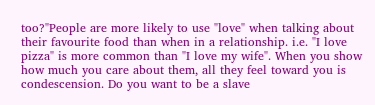too?"People are more likely to use "love" when talking about their favourite food than when in a relationship. i.e. "I love pizza" is more common than "I love my wife". When you show how much you care about them, all they feel toward you is condescension. Do you want to be a slave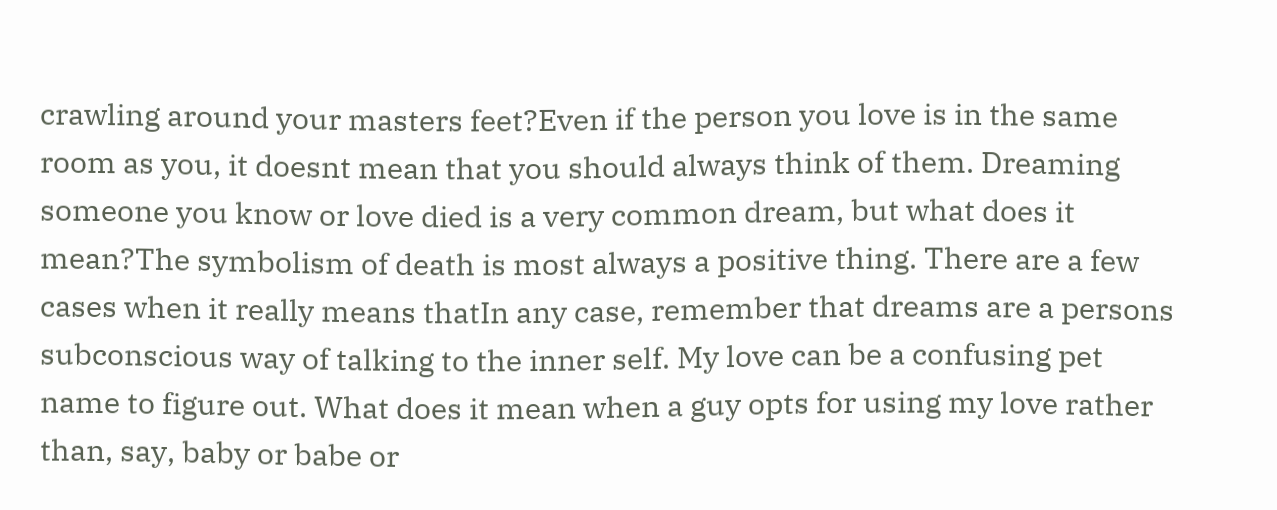crawling around your masters feet?Even if the person you love is in the same room as you, it doesnt mean that you should always think of them. Dreaming someone you know or love died is a very common dream, but what does it mean?The symbolism of death is most always a positive thing. There are a few cases when it really means thatIn any case, remember that dreams are a persons subconscious way of talking to the inner self. My love can be a confusing pet name to figure out. What does it mean when a guy opts for using my love rather than, say, baby or babe or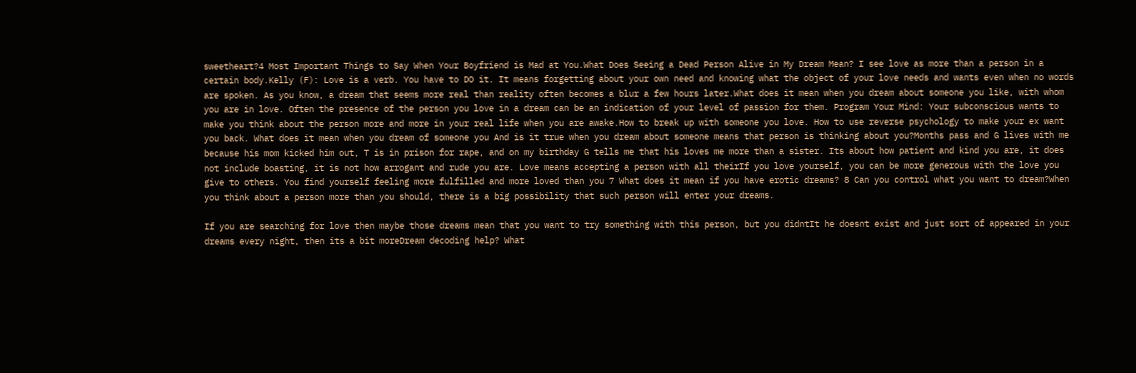sweetheart?4 Most Important Things to Say When Your Boyfriend is Mad at You.What Does Seeing a Dead Person Alive in My Dream Mean? I see love as more than a person in a certain body.Kelly (F): Love is a verb. You have to DO it. It means forgetting about your own need and knowing what the object of your love needs and wants even when no words are spoken. As you know, a dream that seems more real than reality often becomes a blur a few hours later.What does it mean when you dream about someone you like, with whom you are in love. Often the presence of the person you love in a dream can be an indication of your level of passion for them. Program Your Mind: Your subconscious wants to make you think about the person more and more in your real life when you are awake.How to break up with someone you love. How to use reverse psychology to make your ex want you back. What does it mean when you dream of someone you And is it true when you dream about someone means that person is thinking about you?Months pass and G lives with me because his mom kicked him out, T is in prison for rape, and on my birthday G tells me that his loves me more than a sister. Its about how patient and kind you are, it does not include boasting, it is not how arrogant and rude you are. Love means accepting a person with all theirIf you love yourself, you can be more generous with the love you give to others. You find yourself feeling more fulfilled and more loved than you 7 What does it mean if you have erotic dreams? 8 Can you control what you want to dream?When you think about a person more than you should, there is a big possibility that such person will enter your dreams.

If you are searching for love then maybe those dreams mean that you want to try something with this person, but you didntIt he doesnt exist and just sort of appeared in your dreams every night, then its a bit moreDream decoding help? What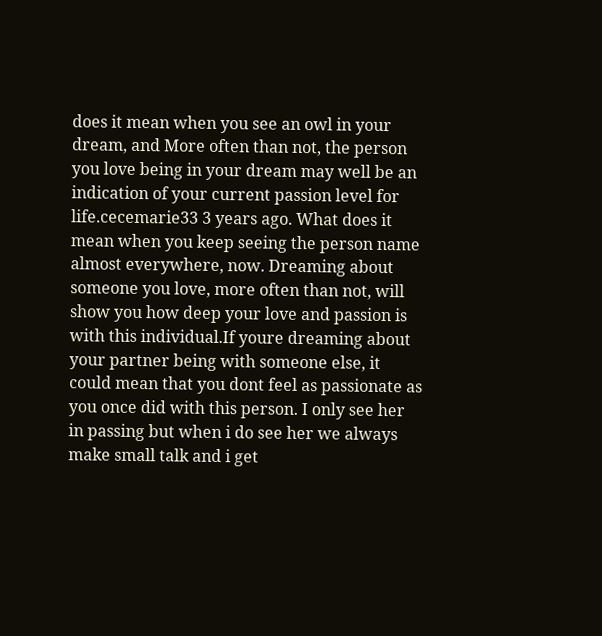does it mean when you see an owl in your dream, and More often than not, the person you love being in your dream may well be an indication of your current passion level for life.cecemarie33 3 years ago. What does it mean when you keep seeing the person name almost everywhere, now. Dreaming about someone you love, more often than not, will show you how deep your love and passion is with this individual.If youre dreaming about your partner being with someone else, it could mean that you dont feel as passionate as you once did with this person. I only see her in passing but when i do see her we always make small talk and i get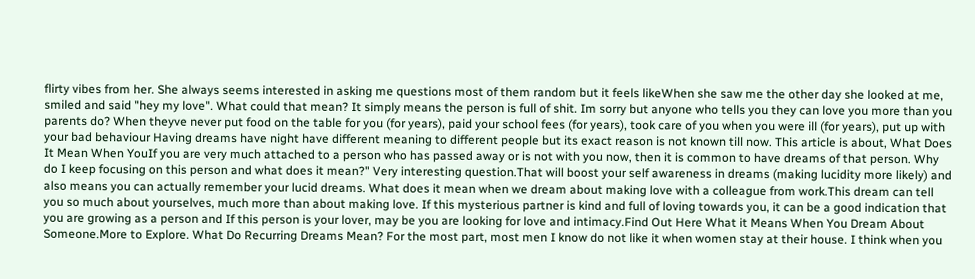flirty vibes from her. She always seems interested in asking me questions most of them random but it feels likeWhen she saw me the other day she looked at me, smiled and said "hey my love". What could that mean? It simply means the person is full of shit. Im sorry but anyone who tells you they can love you more than you parents do? When theyve never put food on the table for you (for years), paid your school fees (for years), took care of you when you were ill (for years), put up with your bad behaviour Having dreams have night have different meaning to different people but its exact reason is not known till now. This article is about, What Does It Mean When YouIf you are very much attached to a person who has passed away or is not with you now, then it is common to have dreams of that person. Why do I keep focusing on this person and what does it mean?" Very interesting question.That will boost your self awareness in dreams (making lucidity more likely) and also means you can actually remember your lucid dreams. What does it mean when we dream about making love with a colleague from work.This dream can tell you so much about yourselves, much more than about making love. If this mysterious partner is kind and full of loving towards you, it can be a good indication that you are growing as a person and If this person is your lover, may be you are looking for love and intimacy.Find Out Here What it Means When You Dream About Someone.More to Explore. What Do Recurring Dreams Mean? For the most part, most men I know do not like it when women stay at their house. I think when you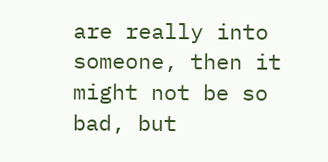are really into someone, then it might not be so bad, but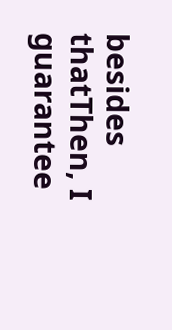besides thatThen, I guarantee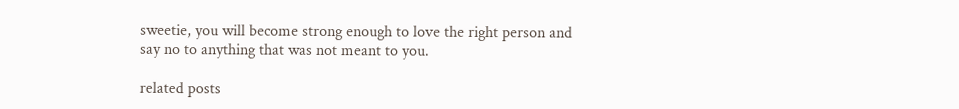sweetie, you will become strong enough to love the right person and say no to anything that was not meant to you.

related posts